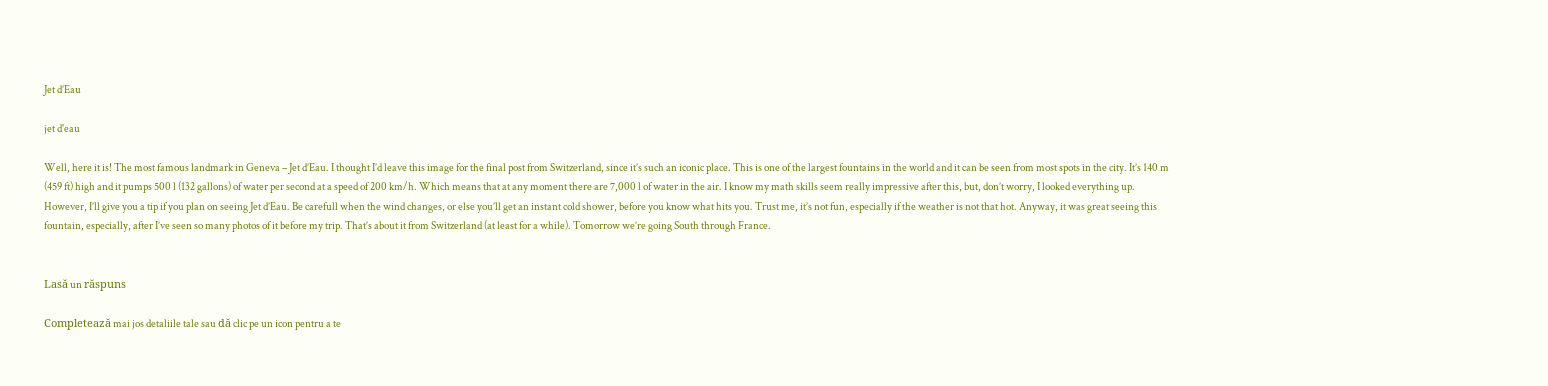Jet d’Eau

jet d'eau

Well, here it is! The most famous landmark in Geneva – Jet d’Eau. I thought I’d leave this image for the final post from Switzerland, since it’s such an iconic place. This is one of the largest fountains in the world and it can be seen from most spots in the city. It’s 140 m (459 ft) high and it pumps 500 l (132 gallons) of water per second at a speed of 200 km/h. Which means that at any moment there are 7,000 l of water in the air. I know my math skills seem really impressive after this, but, don’t worry, I looked everything up. However, I’ll give you a tip if you plan on seeing Jet d’Eau. Be carefull when the wind changes, or else you’ll get an instant cold shower, before you know what hits you. Trust me, it’s not fun, especially if the weather is not that hot. Anyway, it was great seeing this fountain, especially, after I’ve seen so many photos of it before my trip. That’s about it from Switzerland (at least for a while). Tomorrow we’re going South through France.


Lasă un răspuns

Completează mai jos detaliile tale sau dă clic pe un icon pentru a te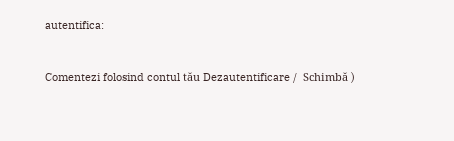autentifica:


Comentezi folosind contul tău Dezautentificare /  Schimbă )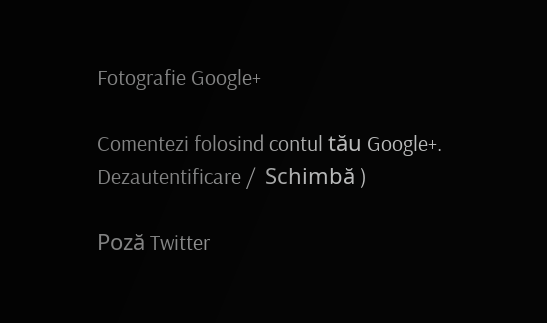Fotografie Google+

Comentezi folosind contul tău Google+. Dezautentificare /  Schimbă )

Poză Twitter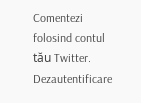Comentezi folosind contul tău Twitter. Dezautentificare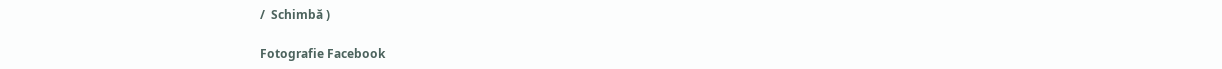/  Schimbă )

Fotografie Facebook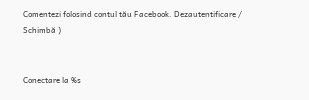Comentezi folosind contul tău Facebook. Dezautentificare /  Schimbă )


Conectare la %s